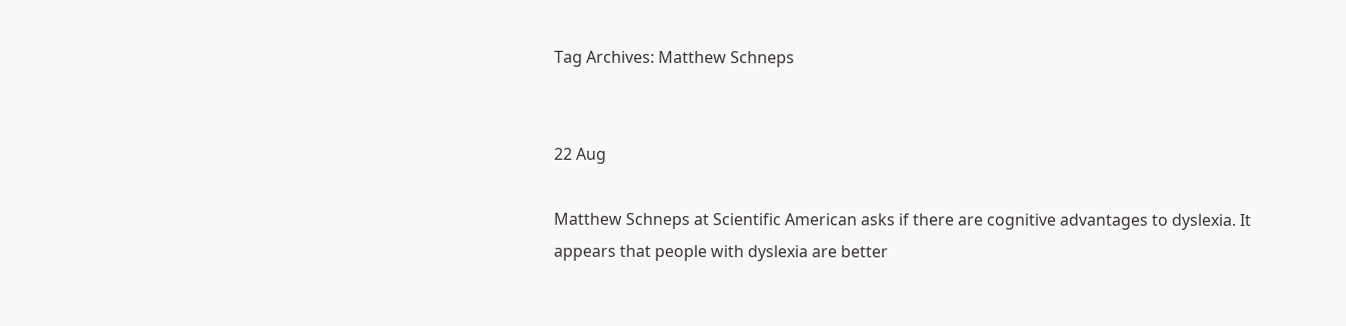Tag Archives: Matthew Schneps


22 Aug

Matthew Schneps at Scientific American asks if there are cognitive advantages to dyslexia. It appears that people with dyslexia are better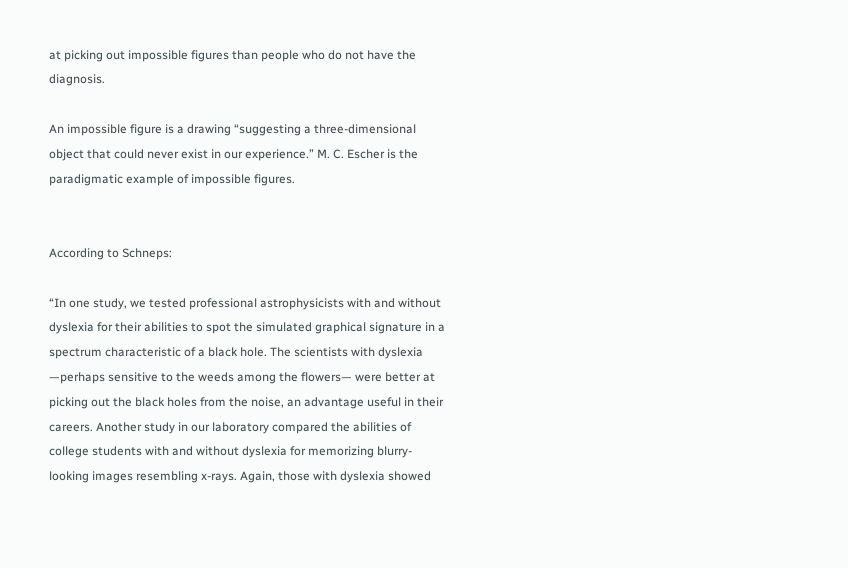at picking out impossible figures than people who do not have the diagnosis.

An impossible figure is a drawing “suggesting a three-dimensional object that could never exist in our experience.” M. C. Escher is the paradigmatic example of impossible figures.


According to Schneps:

“In one study, we tested professional astrophysicists with and without dyslexia for their abilities to spot the simulated graphical signature in a spectrum characteristic of a black hole. The scientists with dyslexia —perhaps sensitive to the weeds among the flowers— were better at picking out the black holes from the noise, an advantage useful in their careers. Another study in our laboratory compared the abilities of college students with and without dyslexia for memorizing blurry-looking images resembling x-rays. Again, those with dyslexia showed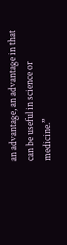an advantage, an advantage in that can be useful in science or medicine.”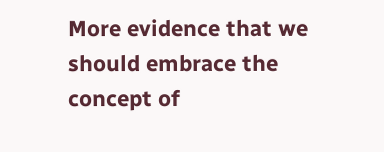More evidence that we should embrace the concept of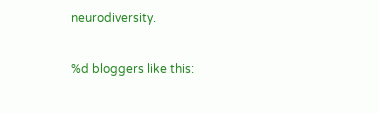neurodiversity.

%d bloggers like this: